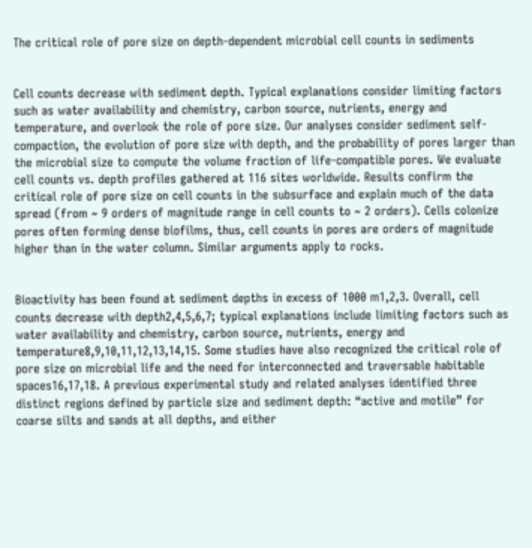The critical role of pore size on depth-dependent microbial cell counts in sediments


Cell counts decrease with sediment depth. Typical explanations consider limiting factors such as water availability and chemistry, carbon source, nutrients, energy and temperature, and overlook the role of pore size. Our analyses consider sediment self-compaction, the evolution of pore size with depth, and the probability of pores larger than the microbial size to compute the volume fraction of life-compatible pores. We evaluate cell counts vs. depth profiles gathered at 116 sites worldwide. Results confirm the critical role of pore size on cell counts in the subsurface and explain much of the data spread (from ~ 9 orders of magnitude range in cell counts to ~ 2 orders). Cells colonize pores often forming dense biofilms, thus, cell counts in pores are orders of magnitude higher than in the water column. Similar arguments apply to rocks.


Bioactivity has been found at sediment depths in excess of 1000 m1,2,3. Overall, cell counts decrease with depth2,4,5,6,7; typical explanations include limiting factors such as water availability and chemistry, carbon source, nutrients, energy and temperature8,9,10,11,12,13,14,15. Some studies have also recognized the critical role of pore size on microbial life and the need for interconnected and traversable habitable spaces16,17,18. A previous experimental study and related analyses identified three distinct regions defined by particle size and sediment depth: “active and motile” for coarse silts and sands at all depths, and either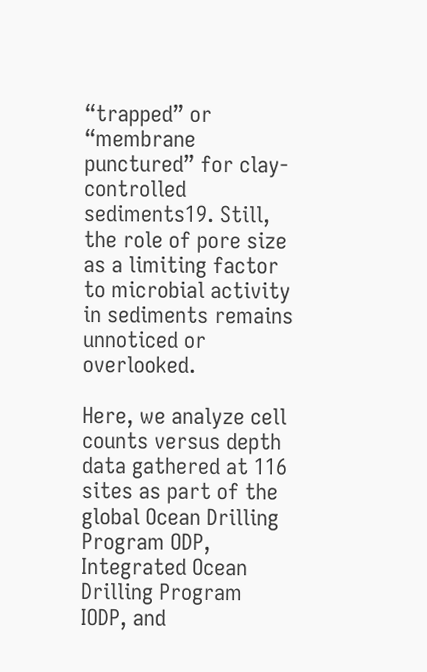“trapped” or “membrane punctured” for clay-controlled sediments19. Still, the role of pore size as a limiting factor to microbial activity in sediments remains unnoticed or overlooked.

Here, we analyze cell counts versus depth data gathered at 116 sites as part of the global Ocean Drilling Program ODP, Integrated Ocean Drilling Program IODP, and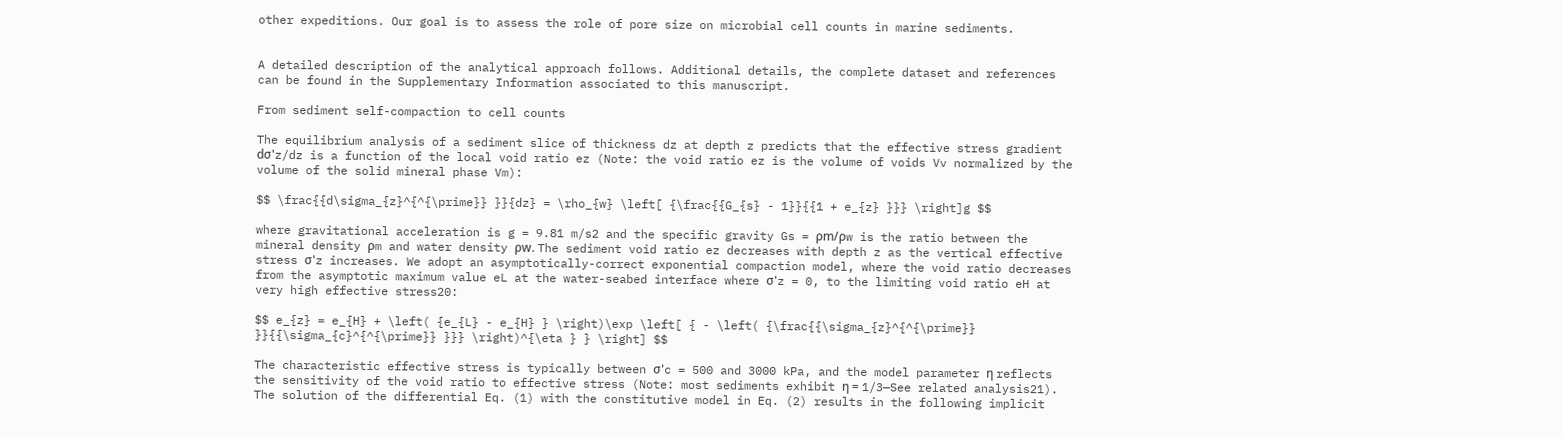other expeditions. Our goal is to assess the role of pore size on microbial cell counts in marine sediments.


A detailed description of the analytical approach follows. Additional details, the complete dataset and references can be found in the Supplementary Information associated to this manuscript.

From sediment self-compaction to cell counts

The equilibrium analysis of a sediment slice of thickness dz at depth z predicts that the effective stress gradient dσ'z/dz is a function of the local void ratio ez (Note: the void ratio ez is the volume of voids Vv normalized by the volume of the solid mineral phase Vm):

$$ \frac{{d\sigma_{z}^{^{\prime}} }}{dz} = \rho_{w} \left[ {\frac{{G_{s} - 1}}{{1 + e_{z} }}} \right]g $$

where gravitational acceleration is g = 9.81 m/s2 and the specific gravity Gs = ρm/ρw is the ratio between the mineral density ρm and water density ρw. The sediment void ratio ez decreases with depth z as the vertical effective stress σ'z increases. We adopt an asymptotically-correct exponential compaction model, where the void ratio decreases from the asymptotic maximum value eL at the water-seabed interface where σ'z = 0, to the limiting void ratio eH at very high effective stress20:

$$ e_{z} = e_{H} + \left( {e_{L} - e_{H} } \right)\exp \left[ { - \left( {\frac{{\sigma_{z}^{^{\prime}} }}{{\sigma_{c}^{^{\prime}} }}} \right)^{\eta } } \right] $$

The characteristic effective stress is typically between σ'c = 500 and 3000 kPa, and the model parameter η reflects the sensitivity of the void ratio to effective stress (Note: most sediments exhibit η = 1/3—See related analysis21). The solution of the differential Eq. (1) with the constitutive model in Eq. (2) results in the following implicit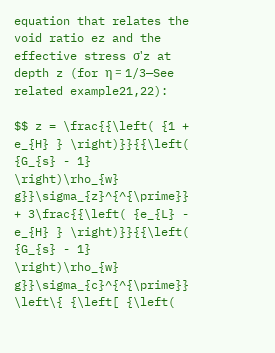equation that relates the void ratio ez and the effective stress σ'z at depth z (for η = 1/3—See related example21,22):

$$ z = \frac{{\left( {1 + e_{H} } \right)}}{{\left( {G_{s} - 1} \right)\rho_{w} g}}\sigma_{z}^{^{\prime}} + 3\frac{{\left( {e_{L} - e_{H} } \right)}}{{\left( {G_{s} - 1} \right)\rho_{w} g}}\sigma_{c}^{^{\prime}} \left\{ {\left[ {\left(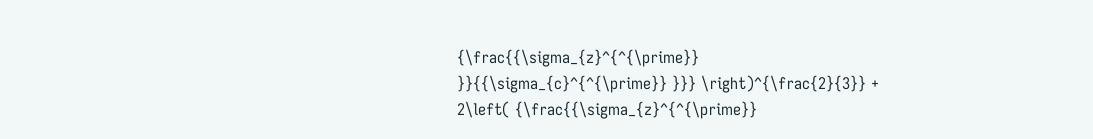{\frac{{\sigma_{z}^{^{\prime}} }}{{\sigma_{c}^{^{\prime}} }}} \right)^{\frac{2}{3}} + 2\left( {\frac{{\sigma_{z}^{^{\prime}}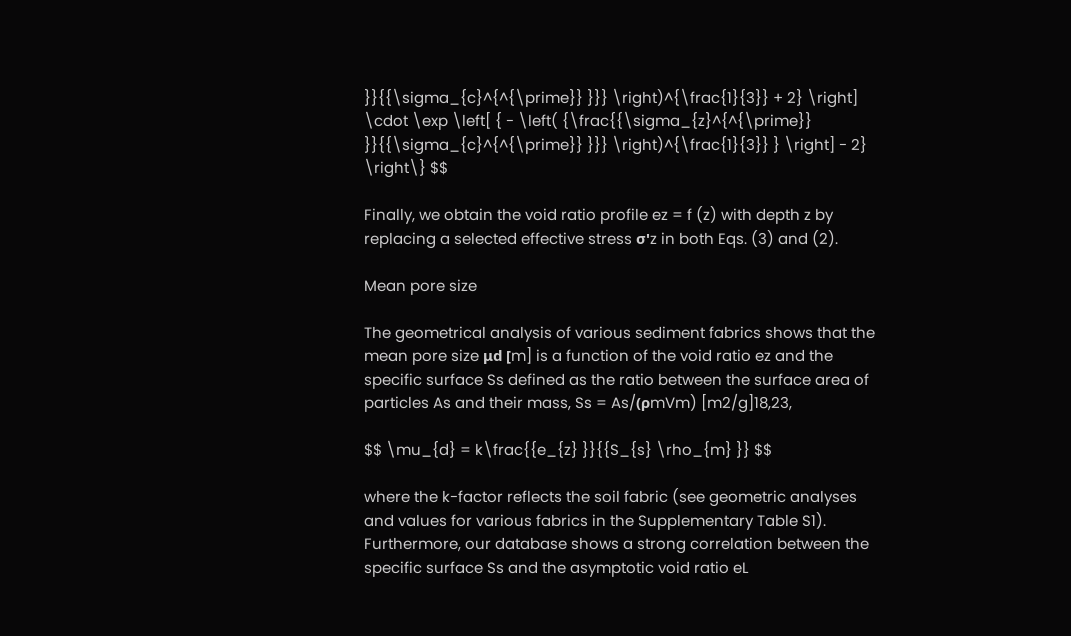}}{{\sigma_{c}^{^{\prime}} }}} \right)^{\frac{1}{3}} + 2} \right] \cdot \exp \left[ { - \left( {\frac{{\sigma_{z}^{^{\prime}} }}{{\sigma_{c}^{^{\prime}} }}} \right)^{\frac{1}{3}} } \right] - 2} \right\} $$

Finally, we obtain the void ratio profile ez = f (z) with depth z by replacing a selected effective stress σ'z in both Eqs. (3) and (2).

Mean pore size

The geometrical analysis of various sediment fabrics shows that the mean pore size μd [m] is a function of the void ratio ez and the specific surface Ss defined as the ratio between the surface area of particles As and their mass, Ss = As/(ρmVm) [m2/g]18,23,

$$ \mu_{d} = k\frac{{e_{z} }}{{S_{s} \rho_{m} }} $$

where the k-factor reflects the soil fabric (see geometric analyses and values for various fabrics in the Supplementary Table S1). Furthermore, our database shows a strong correlation between the specific surface Ss and the asymptotic void ratio eL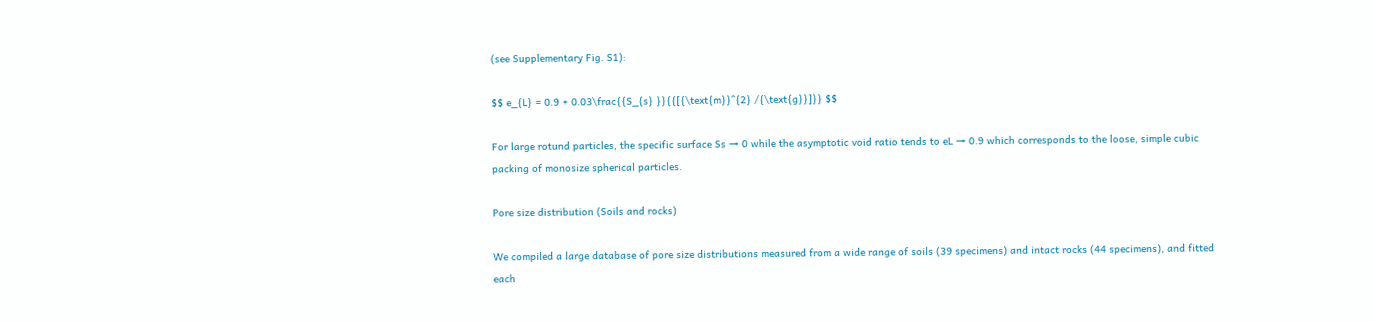(see Supplementary Fig. S1):

$$ e_{L} = 0.9 + 0.03\frac{{S_{s} }}{{[{\text{m}}^{2} /{\text{g}}]}} $$

For large rotund particles, the specific surface Ss → 0 while the asymptotic void ratio tends to eL → 0.9 which corresponds to the loose, simple cubic packing of monosize spherical particles.

Pore size distribution (Soils and rocks)

We compiled a large database of pore size distributions measured from a wide range of soils (39 specimens) and intact rocks (44 specimens), and fitted each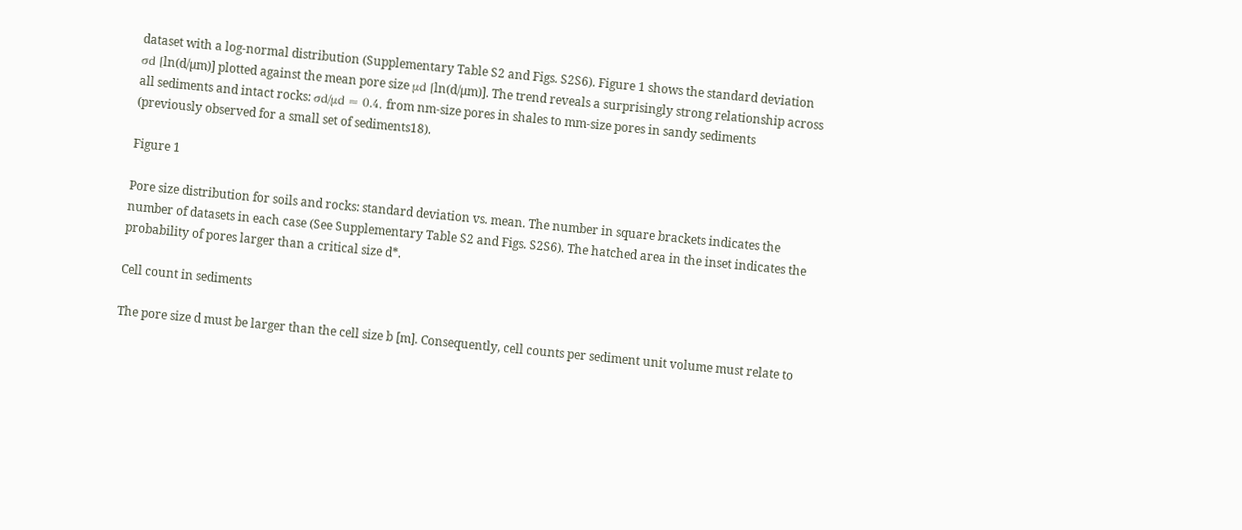dataset with a log-normal distribution (Supplementary Table S2 and Figs. S2S6). Figure 1 shows the standard deviation σd [ln(d/µm)] plotted against the mean pore size μd [ln(d/µm)]. The trend reveals a surprisingly strong relationship across all sediments and intact rocks: σd/μd ≈ 0.4, from nm-size pores in shales to mm-size pores in sandy sediments (previously observed for a small set of sediments18).

Figure 1

Pore size distribution for soils and rocks: standard deviation vs. mean. The number in square brackets indicates the number of datasets in each case (See Supplementary Table S2 and Figs. S2S6). The hatched area in the inset indicates the probability of pores larger than a critical size d*.

Cell count in sediments

The pore size d must be larger than the cell size b [m]. Consequently, cell counts per sediment unit volume must relate to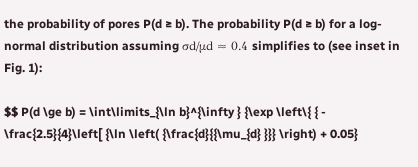the probability of pores P(d ≥ b). The probability P(d ≥ b) for a log-normal distribution assuming σd/μd ≈ 0.4 simplifies to (see inset in Fig. 1):

$$ P(d \ge b) = \int\limits_{\ln b}^{\infty } {\exp \left\{ { - \frac{2.5}{4}\left[ {\ln \left( {\frac{d}{{\mu_{d} }}} \right) + 0.05}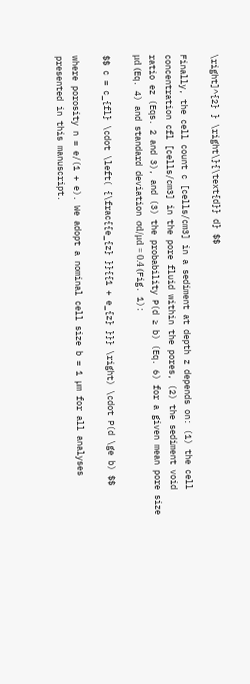\right]^{2} } \right\}{\text{d}} d} $$

Finally, the cell count c [cells/cm3] in a sediment at depth z depends on: (1) the cell concentration cfl [cells/cm3] in the pore fluid within the pores, (2) the sediment void ratio ez (Eqs. 2 and 3), and (3) the probability P(d ≥ b) (Eq. 6) for a given mean pore size μd (Eq. 4) and standard deviation σd/μd = 0.4 (Fig. 1):

$$ c = c_{fl} \cdot \left( {\frac{{e_{z} }}{{1 + e_{z} }}} \right) \cdot P(d \ge b) $$

where porosity n = e/(1 + e). We adopt a nominal cell size b = 1 µm for all analyses presented in this manuscript.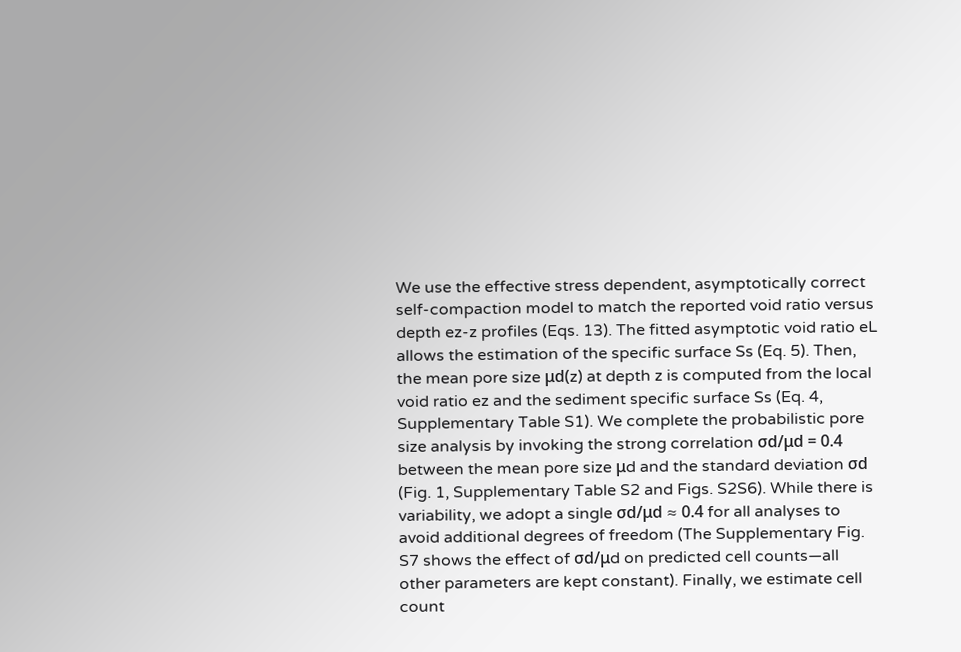We use the effective stress dependent, asymptotically correct self-compaction model to match the reported void ratio versus depth ez-z profiles (Eqs. 13). The fitted asymptotic void ratio eL allows the estimation of the specific surface Ss (Eq. 5). Then, the mean pore size μd(z) at depth z is computed from the local void ratio ez and the sediment specific surface Ss (Eq. 4, Supplementary Table S1). We complete the probabilistic pore size analysis by invoking the strong correlation σd/μd = 0.4 between the mean pore size μd and the standard deviation σd (Fig. 1, Supplementary Table S2 and Figs. S2S6). While there is variability, we adopt a single σd/μd ≈ 0.4 for all analyses to avoid additional degrees of freedom (The Supplementary Fig. S7 shows the effect of σd/μd on predicted cell counts—all other parameters are kept constant). Finally, we estimate cell count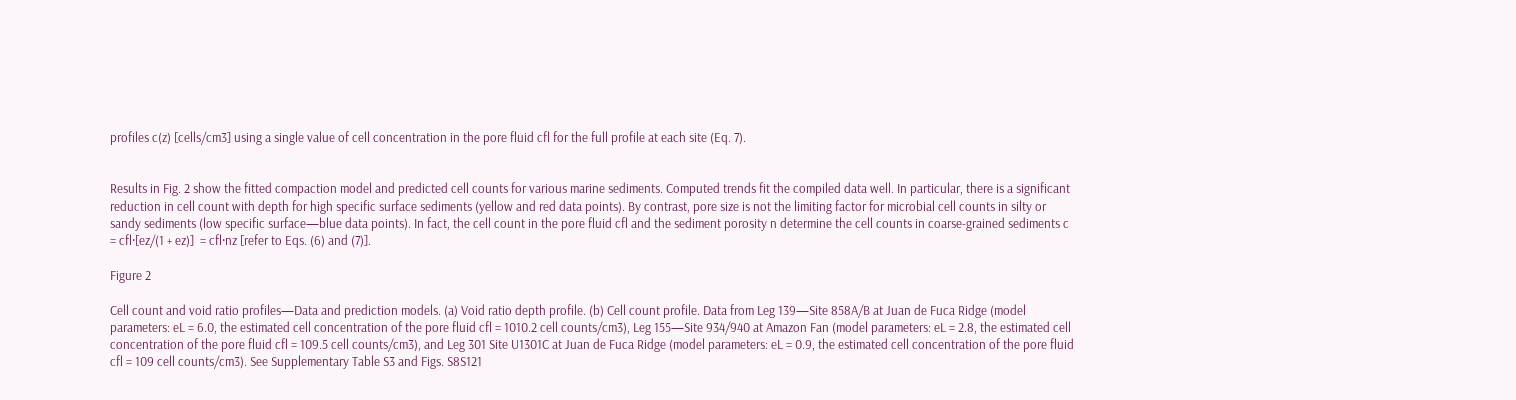profiles c(z) [cells/cm3] using a single value of cell concentration in the pore fluid cfl for the full profile at each site (Eq. 7).


Results in Fig. 2 show the fitted compaction model and predicted cell counts for various marine sediments. Computed trends fit the compiled data well. In particular, there is a significant reduction in cell count with depth for high specific surface sediments (yellow and red data points). By contrast, pore size is not the limiting factor for microbial cell counts in silty or sandy sediments (low specific surface—blue data points). In fact, the cell count in the pore fluid cfl and the sediment porosity n determine the cell counts in coarse-grained sediments c = cfl·[ez/(1 + ez)]  = cfl·nz [refer to Eqs. (6) and (7)].

Figure 2

Cell count and void ratio profiles—Data and prediction models. (a) Void ratio depth profile. (b) Cell count profile. Data from Leg 139—Site 858A/B at Juan de Fuca Ridge (model parameters: eL = 6.0, the estimated cell concentration of the pore fluid cfl = 1010.2 cell counts/cm3), Leg 155—Site 934/940 at Amazon Fan (model parameters: eL = 2.8, the estimated cell concentration of the pore fluid cfl = 109.5 cell counts/cm3), and Leg 301 Site U1301C at Juan de Fuca Ridge (model parameters: eL = 0.9, the estimated cell concentration of the pore fluid cfl = 109 cell counts/cm3). See Supplementary Table S3 and Figs. S8S121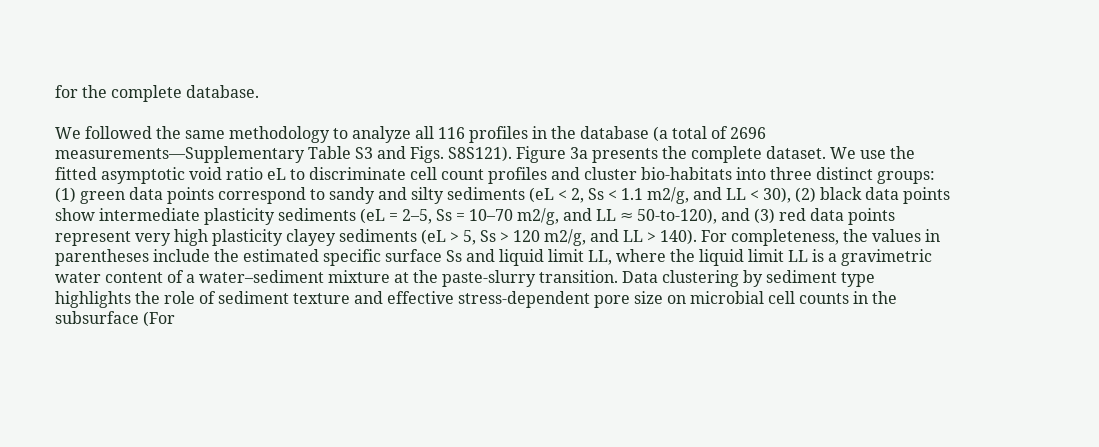for the complete database.

We followed the same methodology to analyze all 116 profiles in the database (a total of 2696 measurements—Supplementary Table S3 and Figs. S8S121). Figure 3a presents the complete dataset. We use the fitted asymptotic void ratio eL to discriminate cell count profiles and cluster bio-habitats into three distinct groups: (1) green data points correspond to sandy and silty sediments (eL < 2, Ss < 1.1 m2/g, and LL < 30), (2) black data points show intermediate plasticity sediments (eL = 2–5, Ss = 10–70 m2/g, and LL ≈ 50-to-120), and (3) red data points represent very high plasticity clayey sediments (eL > 5, Ss > 120 m2/g, and LL > 140). For completeness, the values in parentheses include the estimated specific surface Ss and liquid limit LL, where the liquid limit LL is a gravimetric water content of a water–sediment mixture at the paste-slurry transition. Data clustering by sediment type highlights the role of sediment texture and effective stress-dependent pore size on microbial cell counts in the subsurface (For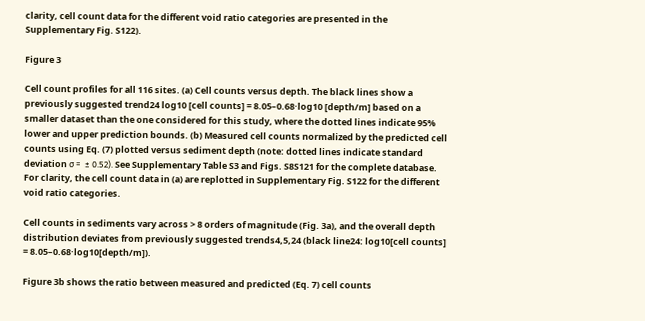clarity, cell count data for the different void ratio categories are presented in the Supplementary Fig. S122).

Figure 3

Cell count profiles for all 116 sites. (a) Cell counts versus depth. The black lines show a previously suggested trend24 log10 [cell counts] = 8.05–0.68·log10 [depth/m] based on a smaller dataset than the one considered for this study, where the dotted lines indicate 95% lower and upper prediction bounds. (b) Measured cell counts normalized by the predicted cell counts using Eq. (7) plotted versus sediment depth (note: dotted lines indicate standard deviation σ =  ± 0.52). See Supplementary Table S3 and Figs. S8S121 for the complete database. For clarity, the cell count data in (a) are replotted in Supplementary Fig. S122 for the different void ratio categories.

Cell counts in sediments vary across > 8 orders of magnitude (Fig. 3a), and the overall depth distribution deviates from previously suggested trends4,5,24 (black line24: log10[cell counts]  = 8.05–0.68·log10[depth/m]).

Figure 3b shows the ratio between measured and predicted (Eq. 7) cell counts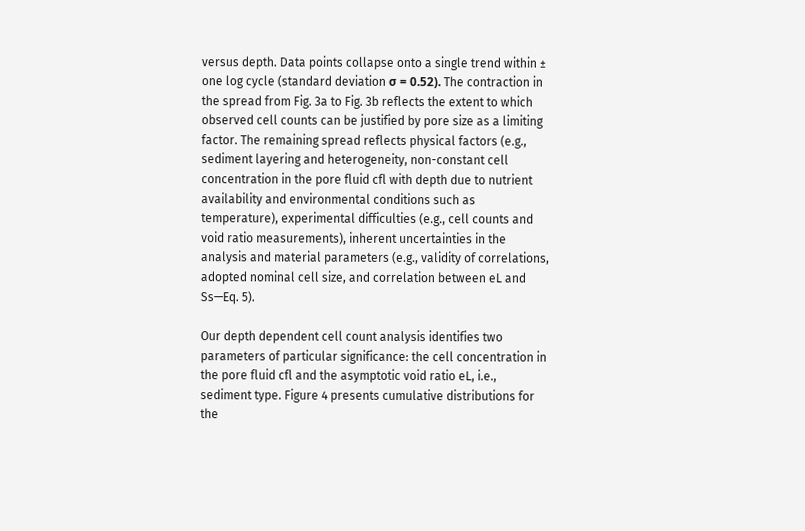versus depth. Data points collapse onto a single trend within ± one log cycle (standard deviation σ = 0.52). The contraction in the spread from Fig. 3a to Fig. 3b reflects the extent to which observed cell counts can be justified by pore size as a limiting factor. The remaining spread reflects physical factors (e.g., sediment layering and heterogeneity, non-constant cell concentration in the pore fluid cfl with depth due to nutrient availability and environmental conditions such as temperature), experimental difficulties (e.g., cell counts and void ratio measurements), inherent uncertainties in the analysis and material parameters (e.g., validity of correlations, adopted nominal cell size, and correlation between eL and Ss—Eq. 5).

Our depth dependent cell count analysis identifies two parameters of particular significance: the cell concentration in the pore fluid cfl and the asymptotic void ratio eL, i.e., sediment type. Figure 4 presents cumulative distributions for the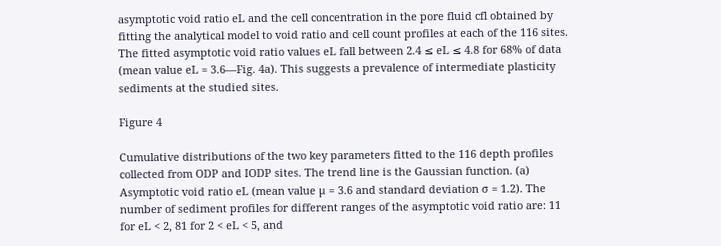asymptotic void ratio eL and the cell concentration in the pore fluid cfl obtained by fitting the analytical model to void ratio and cell count profiles at each of the 116 sites. The fitted asymptotic void ratio values eL fall between 2.4 ≤ eL ≤ 4.8 for 68% of data (mean value eL = 3.6—Fig. 4a). This suggests a prevalence of intermediate plasticity sediments at the studied sites.

Figure 4

Cumulative distributions of the two key parameters fitted to the 116 depth profiles collected from ODP and IODP sites. The trend line is the Gaussian function. (a) Asymptotic void ratio eL (mean value µ = 3.6 and standard deviation σ = 1.2). The number of sediment profiles for different ranges of the asymptotic void ratio are: 11 for eL < 2, 81 for 2 < eL < 5, and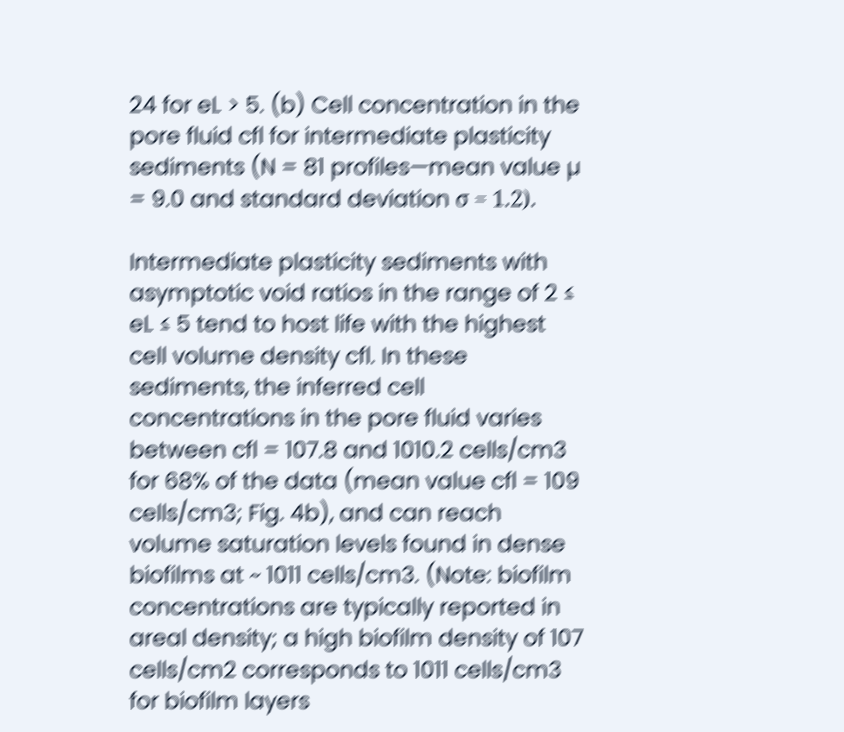24 for eL > 5. (b) Cell concentration in the pore fluid cfl for intermediate plasticity sediments (N = 81 profiles—mean value µ = 9.0 and standard deviation σ = 1.2).

Intermediate plasticity sediments with asymptotic void ratios in the range of 2 ≤ eL ≤ 5 tend to host life with the highest cell volume density cfl. In these sediments, the inferred cell concentrations in the pore fluid varies between cfl = 107.8 and 1010.2 cells/cm3 for 68% of the data (mean value cfl = 109 cells/cm3; Fig. 4b), and can reach volume saturation levels found in dense biofilms at ~ 1011 cells/cm3. (Note: biofilm concentrations are typically reported in areal density; a high biofilm density of 107 cells/cm2 corresponds to 1011 cells/cm3 for biofilm layers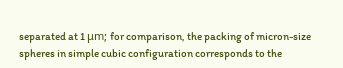separated at 1 μm; for comparison, the packing of micron-size spheres in simple cubic configuration corresponds to the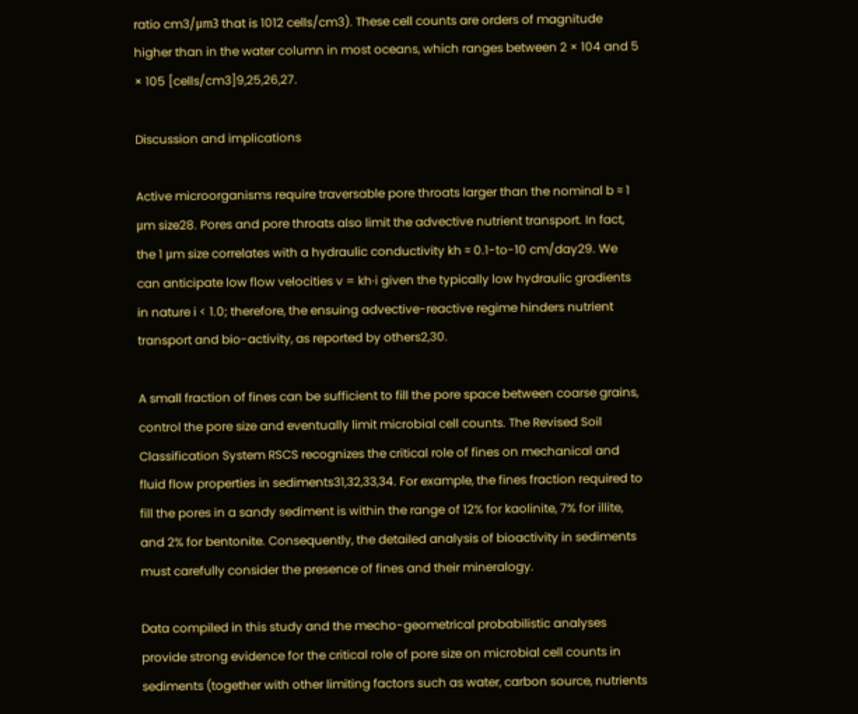ratio cm3/μm3 that is 1012 cells/cm3). These cell counts are orders of magnitude higher than in the water column in most oceans, which ranges between 2 × 104 and 5 × 105 [cells/cm3]9,25,26,27.

Discussion and implications

Active microorganisms require traversable pore throats larger than the nominal b ≈ 1 μm size28. Pores and pore throats also limit the advective nutrient transport. In fact, the 1 μm size correlates with a hydraulic conductivity kh ≈ 0.1-to-10 cm/day29. We can anticipate low flow velocities v = kh·i given the typically low hydraulic gradients in nature i < 1.0; therefore, the ensuing advective-reactive regime hinders nutrient transport and bio-activity, as reported by others2,30.

A small fraction of fines can be sufficient to fill the pore space between coarse grains, control the pore size and eventually limit microbial cell counts. The Revised Soil Classification System RSCS recognizes the critical role of fines on mechanical and fluid flow properties in sediments31,32,33,34. For example, the fines fraction required to fill the pores in a sandy sediment is within the range of 12% for kaolinite, 7% for illite, and 2% for bentonite. Consequently, the detailed analysis of bioactivity in sediments must carefully consider the presence of fines and their mineralogy.

Data compiled in this study and the mecho-geometrical probabilistic analyses provide strong evidence for the critical role of pore size on microbial cell counts in sediments (together with other limiting factors such as water, carbon source, nutrients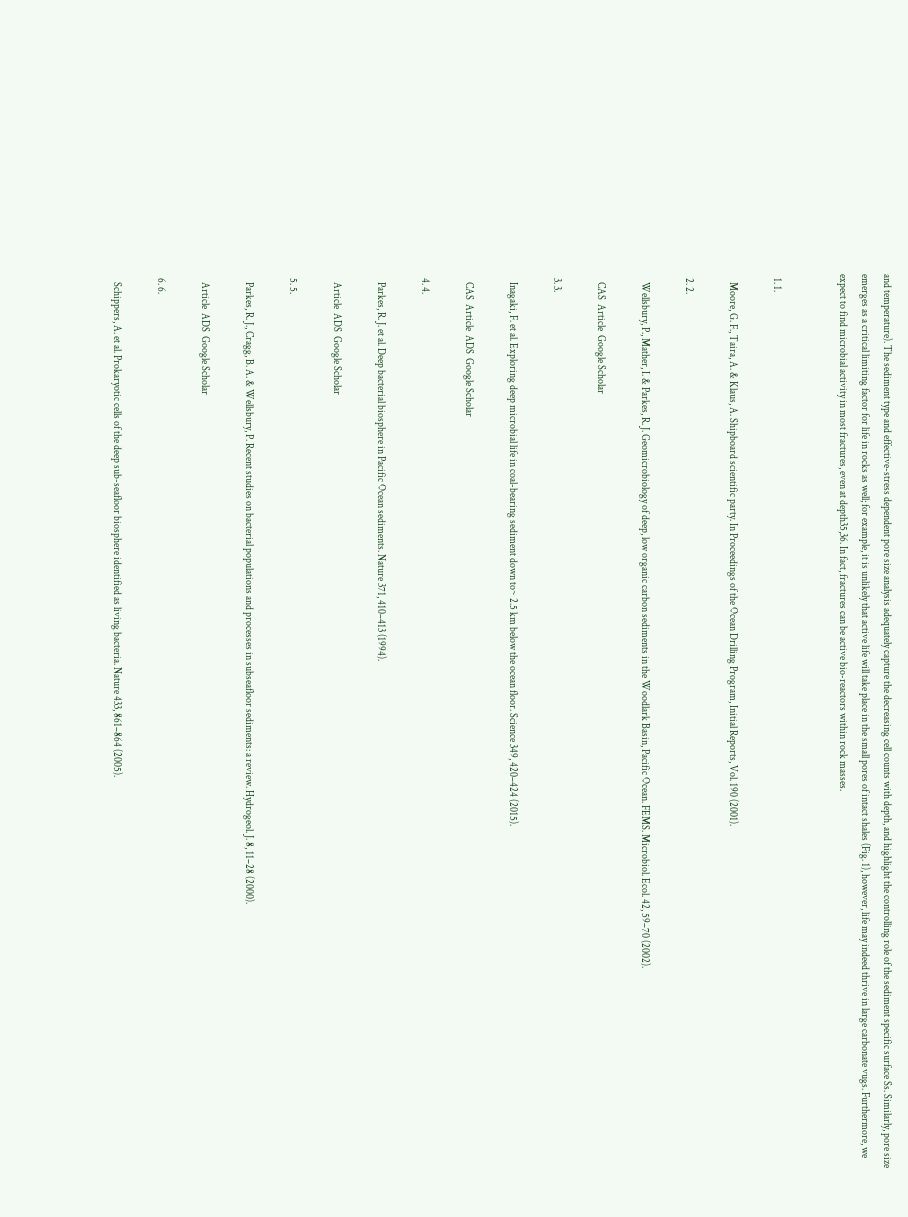and temperature). The sediment type and effective-stress dependent pore size analysis adequately capture the decreasing cell counts with depth, and highlight the controlling role of the sediment specific surface Ss. Similarly, pore size emerges as a critical limiting factor for life in rocks as well; for example, it is unlikely that active life will take place in the small pores of intact shales (Fig. 1), however, life may indeed thrive in large carbonate vugs. Furthermore, we expect to find microbial activity in most fractures, even at depth35,36. In fact, fractures can be active bio-reactors within rock masses.


  1. 1.

    Moore, G. F., Taira, A. & Klaus, A. Shipboard scientific party. In Proceedings of the Ocean Drilling Program, Initial Reports, Vol. 190 (2001).

  2. 2.

    Wellsbury, P., Mather, I. & Parkes, R. J. Geomicrobiology of deep, low organic carbon sediments in the Woodlark Basin, Pacific Ocean. FEMS. Microbiol. Ecol. 42, 59–70 (2002).

    CAS  Article  Google Scholar

  3. 3.

    Inagaki, F. et al. Exploring deep microbial life in coal-bearing sediment down to~ 2.5 km below the ocean floor. Science 349, 420–424 (2015).

    CAS  Article  ADS  Google Scholar

  4. 4.

    Parkes, R. J. et al. Deep bacterial biosphere in Pacific Ocean sediments. Nature 371, 410–413 (1994).

    Article  ADS  Google Scholar

  5. 5.

    Parkes, R. J., Cragg, B. A. & Wellsbury, P. Recent studies on bacterial populations and processes in subseafloor sediments: a review. Hydrogeol. J. 8, 11–28 (2000).

    Article  ADS  Google Scholar

  6. 6.

    Schippers, A. et al. Prokaryotic cells of the deep sub-seafloor biosphere identified as living bacteria. Nature 433, 861–864 (2005).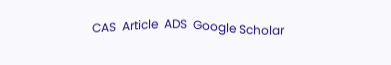CAS  Article  ADS  Google Scholar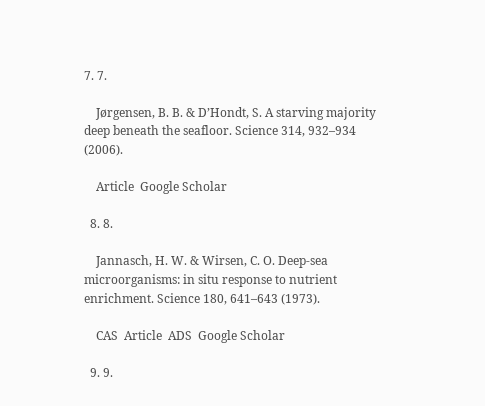7. 7.

    Jørgensen, B. B. & D’Hondt, S. A starving majority deep beneath the seafloor. Science 314, 932–934 (2006).

    Article  Google Scholar

  8. 8.

    Jannasch, H. W. & Wirsen, C. O. Deep-sea microorganisms: in situ response to nutrient enrichment. Science 180, 641–643 (1973).

    CAS  Article  ADS  Google Scholar

  9. 9.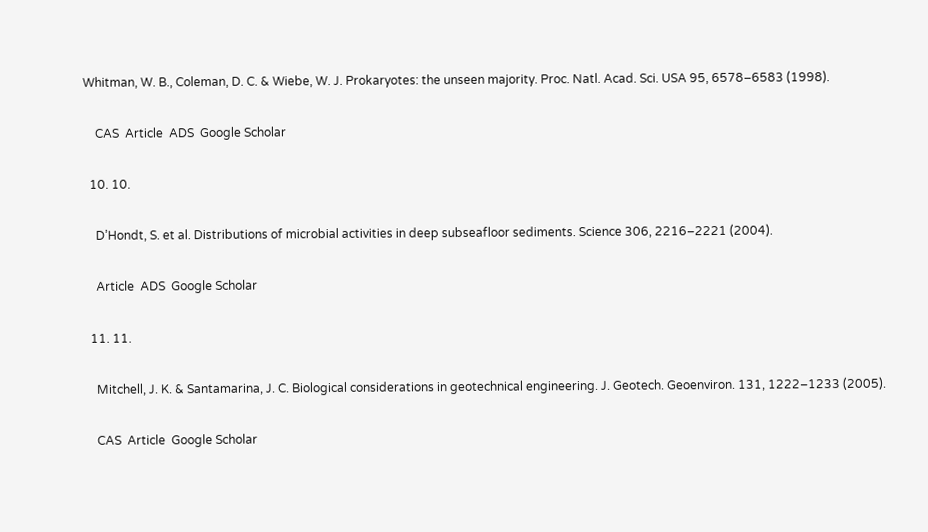Whitman, W. B., Coleman, D. C. & Wiebe, W. J. Prokaryotes: the unseen majority. Proc. Natl. Acad. Sci. USA 95, 6578–6583 (1998).

    CAS  Article  ADS  Google Scholar

  10. 10.

    D’Hondt, S. et al. Distributions of microbial activities in deep subseafloor sediments. Science 306, 2216–2221 (2004).

    Article  ADS  Google Scholar

  11. 11.

    Mitchell, J. K. & Santamarina, J. C. Biological considerations in geotechnical engineering. J. Geotech. Geoenviron. 131, 1222–1233 (2005).

    CAS  Article  Google Scholar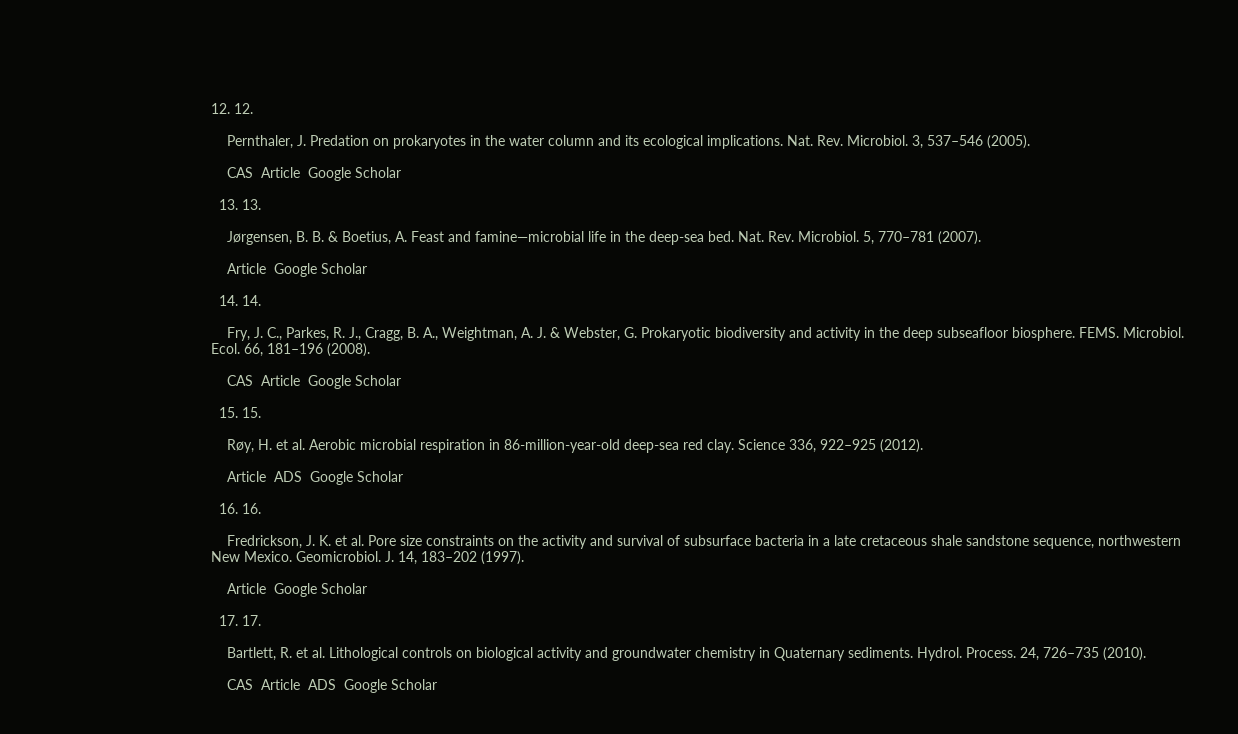12. 12.

    Pernthaler, J. Predation on prokaryotes in the water column and its ecological implications. Nat. Rev. Microbiol. 3, 537–546 (2005).

    CAS  Article  Google Scholar

  13. 13.

    Jørgensen, B. B. & Boetius, A. Feast and famine—microbial life in the deep-sea bed. Nat. Rev. Microbiol. 5, 770–781 (2007).

    Article  Google Scholar

  14. 14.

    Fry, J. C., Parkes, R. J., Cragg, B. A., Weightman, A. J. & Webster, G. Prokaryotic biodiversity and activity in the deep subseafloor biosphere. FEMS. Microbiol. Ecol. 66, 181–196 (2008).

    CAS  Article  Google Scholar

  15. 15.

    Røy, H. et al. Aerobic microbial respiration in 86-million-year-old deep-sea red clay. Science 336, 922–925 (2012).

    Article  ADS  Google Scholar

  16. 16.

    Fredrickson, J. K. et al. Pore size constraints on the activity and survival of subsurface bacteria in a late cretaceous shale sandstone sequence, northwestern New Mexico. Geomicrobiol. J. 14, 183–202 (1997).

    Article  Google Scholar

  17. 17.

    Bartlett, R. et al. Lithological controls on biological activity and groundwater chemistry in Quaternary sediments. Hydrol. Process. 24, 726–735 (2010).

    CAS  Article  ADS  Google Scholar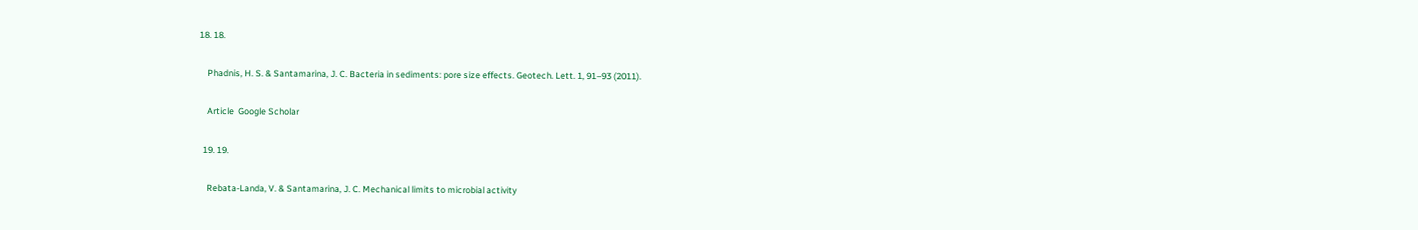18. 18.

    Phadnis, H. S. & Santamarina, J. C. Bacteria in sediments: pore size effects. Geotech. Lett. 1, 91–93 (2011).

    Article  Google Scholar

  19. 19.

    Rebata-Landa, V. & Santamarina, J. C. Mechanical limits to microbial activity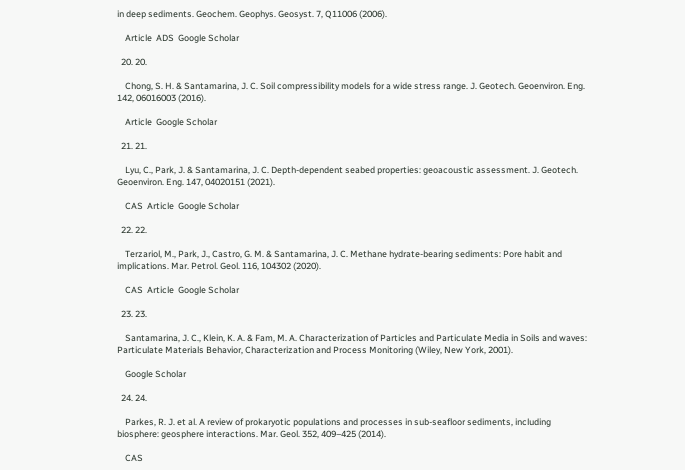in deep sediments. Geochem. Geophys. Geosyst. 7, Q11006 (2006).

    Article  ADS  Google Scholar

  20. 20.

    Chong, S. H. & Santamarina, J. C. Soil compressibility models for a wide stress range. J. Geotech. Geoenviron. Eng. 142, 06016003 (2016).

    Article  Google Scholar

  21. 21.

    Lyu, C., Park, J. & Santamarina, J. C. Depth-dependent seabed properties: geoacoustic assessment. J. Geotech. Geoenviron. Eng. 147, 04020151 (2021).

    CAS  Article  Google Scholar

  22. 22.

    Terzariol, M., Park, J., Castro, G. M. & Santamarina, J. C. Methane hydrate-bearing sediments: Pore habit and implications. Mar. Petrol. Geol. 116, 104302 (2020).

    CAS  Article  Google Scholar

  23. 23.

    Santamarina, J. C., Klein, K. A. & Fam, M. A. Characterization of Particles and Particulate Media in Soils and waves: Particulate Materials Behavior, Characterization and Process Monitoring (Wiley, New York, 2001).

    Google Scholar

  24. 24.

    Parkes, R. J. et al. A review of prokaryotic populations and processes in sub-seafloor sediments, including biosphere: geosphere interactions. Mar. Geol. 352, 409–425 (2014).

    CAS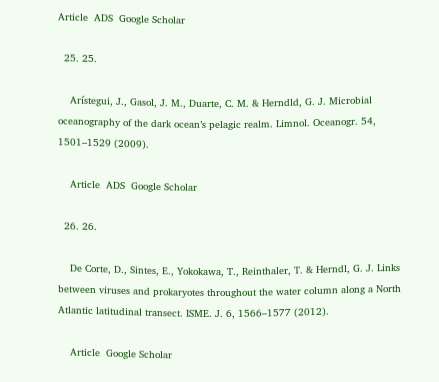Article  ADS  Google Scholar

  25. 25.

    Arístegui, J., Gasol, J. M., Duarte, C. M. & Herndld, G. J. Microbial oceanography of the dark ocean’s pelagic realm. Limnol. Oceanogr. 54, 1501–1529 (2009).

    Article  ADS  Google Scholar

  26. 26.

    De Corte, D., Sintes, E., Yokokawa, T., Reinthaler, T. & Herndl, G. J. Links between viruses and prokaryotes throughout the water column along a North Atlantic latitudinal transect. ISME. J. 6, 1566–1577 (2012).

    Article  Google Scholar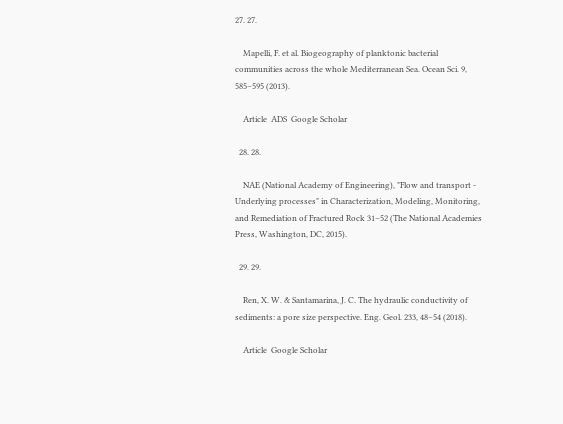27. 27.

    Mapelli, F. et al. Biogeography of planktonic bacterial communities across the whole Mediterranean Sea. Ocean Sci. 9, 585–595 (2013).

    Article  ADS  Google Scholar

  28. 28.

    NAE (National Academy of Engineering), "Flow and transport - Underlying processes" in Characterization, Modeling, Monitoring, and Remediation of Fractured Rock 31–52 (The National Academies Press, Washington, DC, 2015).

  29. 29.

    Ren, X. W. & Santamarina, J. C. The hydraulic conductivity of sediments: a pore size perspective. Eng. Geol. 233, 48–54 (2018).

    Article  Google Scholar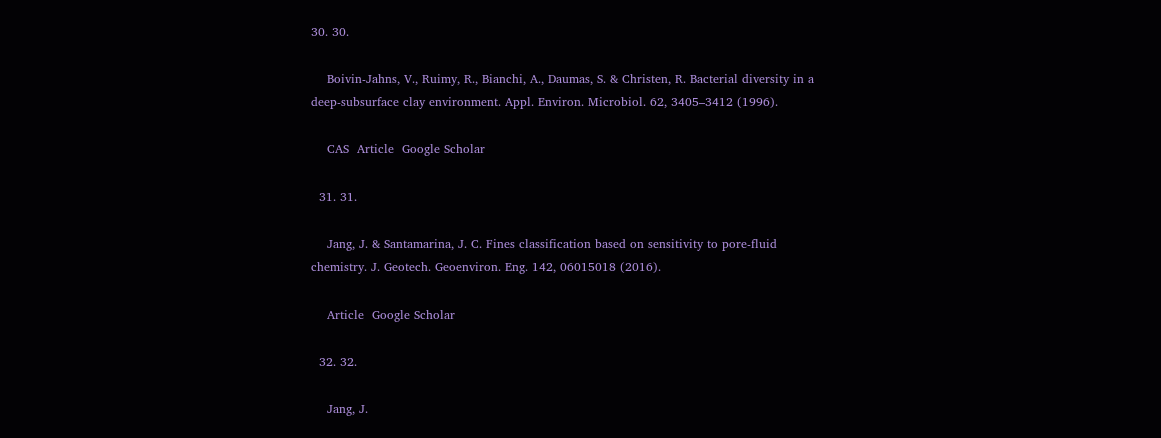30. 30.

    Boivin-Jahns, V., Ruimy, R., Bianchi, A., Daumas, S. & Christen, R. Bacterial diversity in a deep-subsurface clay environment. Appl. Environ. Microbiol. 62, 3405–3412 (1996).

    CAS  Article  Google Scholar

  31. 31.

    Jang, J. & Santamarina, J. C. Fines classification based on sensitivity to pore-fluid chemistry. J. Geotech. Geoenviron. Eng. 142, 06015018 (2016).

    Article  Google Scholar

  32. 32.

    Jang, J.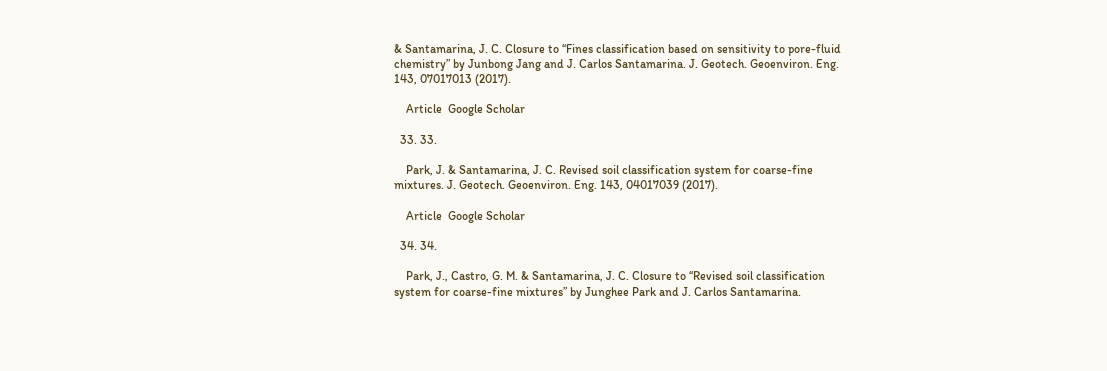& Santamarina, J. C. Closure to “Fines classification based on sensitivity to pore-fluid chemistry” by Junbong Jang and J. Carlos Santamarina. J. Geotech. Geoenviron. Eng. 143, 07017013 (2017).

    Article  Google Scholar

  33. 33.

    Park, J. & Santamarina, J. C. Revised soil classification system for coarse-fine mixtures. J. Geotech. Geoenviron. Eng. 143, 04017039 (2017).

    Article  Google Scholar

  34. 34.

    Park, J., Castro, G. M. & Santamarina, J. C. Closure to “Revised soil classification system for coarse-fine mixtures” by Junghee Park and J. Carlos Santamarina.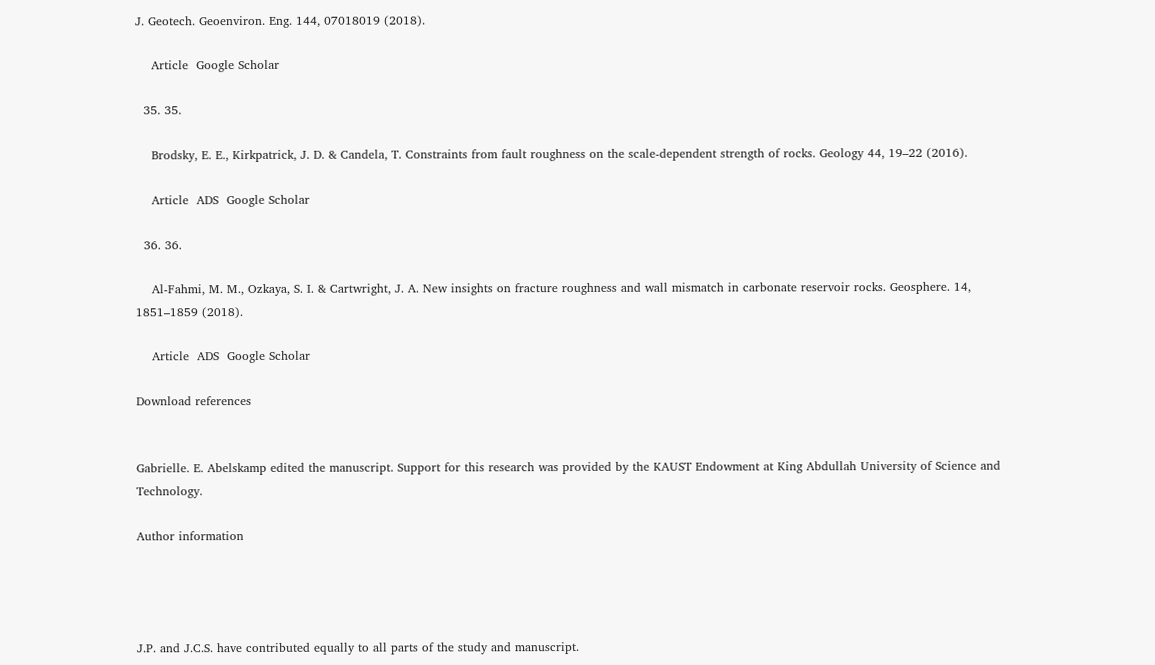J. Geotech. Geoenviron. Eng. 144, 07018019 (2018).

    Article  Google Scholar

  35. 35.

    Brodsky, E. E., Kirkpatrick, J. D. & Candela, T. Constraints from fault roughness on the scale-dependent strength of rocks. Geology 44, 19–22 (2016).

    Article  ADS  Google Scholar

  36. 36.

    Al-Fahmi, M. M., Ozkaya, S. I. & Cartwright, J. A. New insights on fracture roughness and wall mismatch in carbonate reservoir rocks. Geosphere. 14, 1851–1859 (2018).

    Article  ADS  Google Scholar

Download references


Gabrielle. E. Abelskamp edited the manuscript. Support for this research was provided by the KAUST Endowment at King Abdullah University of Science and Technology.

Author information




J.P. and J.C.S. have contributed equally to all parts of the study and manuscript.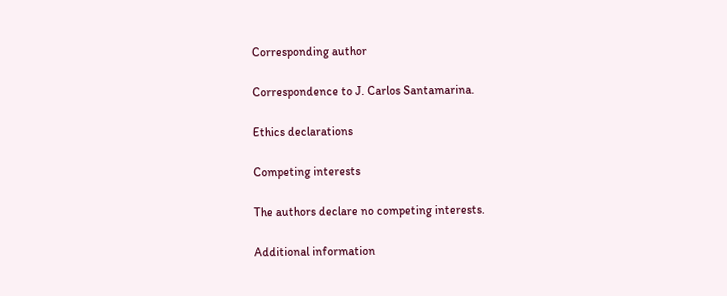Corresponding author

Correspondence to J. Carlos Santamarina.

Ethics declarations

Competing interests

The authors declare no competing interests.

Additional information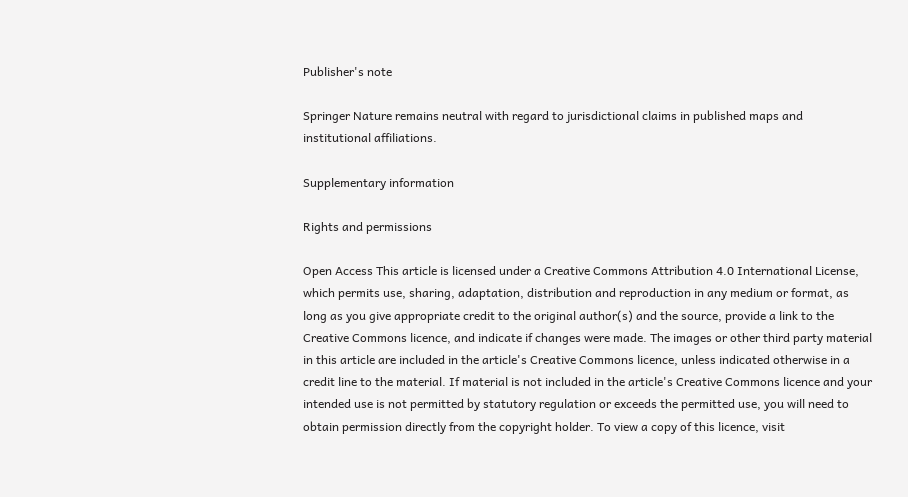Publisher's note

Springer Nature remains neutral with regard to jurisdictional claims in published maps and institutional affiliations.

Supplementary information

Rights and permissions

Open Access This article is licensed under a Creative Commons Attribution 4.0 International License, which permits use, sharing, adaptation, distribution and reproduction in any medium or format, as long as you give appropriate credit to the original author(s) and the source, provide a link to the Creative Commons licence, and indicate if changes were made. The images or other third party material in this article are included in the article's Creative Commons licence, unless indicated otherwise in a credit line to the material. If material is not included in the article's Creative Commons licence and your intended use is not permitted by statutory regulation or exceeds the permitted use, you will need to obtain permission directly from the copyright holder. To view a copy of this licence, visit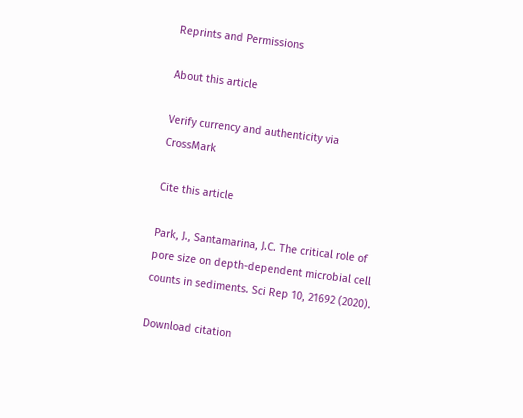Reprints and Permissions

About this article

Verify currency and authenticity via CrossMark

Cite this article

Park, J., Santamarina, J.C. The critical role of pore size on depth-dependent microbial cell counts in sediments. Sci Rep 10, 21692 (2020).

Download citation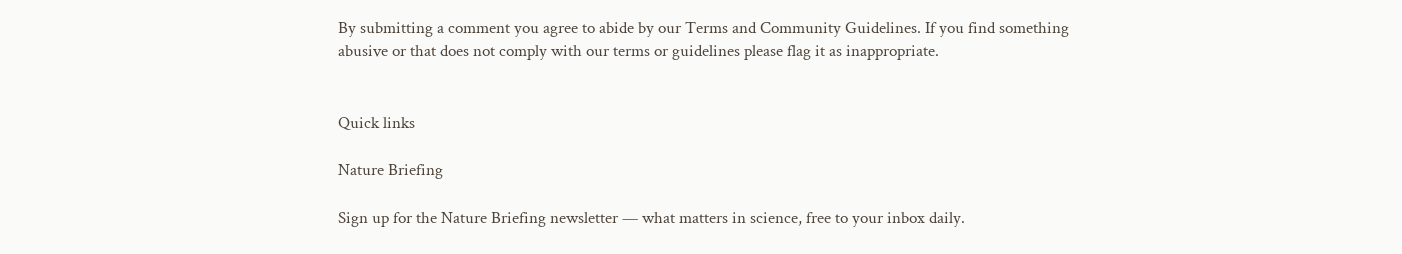By submitting a comment you agree to abide by our Terms and Community Guidelines. If you find something abusive or that does not comply with our terms or guidelines please flag it as inappropriate.


Quick links

Nature Briefing

Sign up for the Nature Briefing newsletter — what matters in science, free to your inbox daily.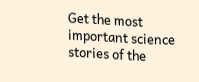Get the most important science stories of the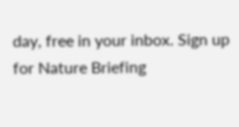day, free in your inbox. Sign up for Nature Briefing